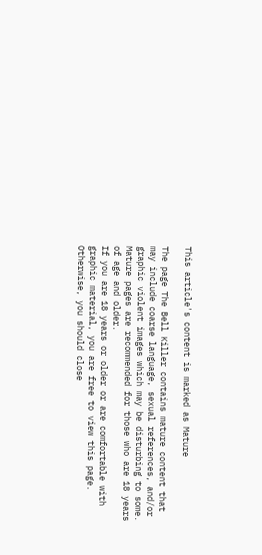This article's content is marked as Mature

The page The Bell Killer contains mature content that may include coarse language, sexual references, and/or graphic violent images which may be disturbing to some. Mature pages are recommended for those who are 18 years of age and older.
If you are 18 years or older or are comfortable with graphic material, you are free to view this page. Otherwise, you should close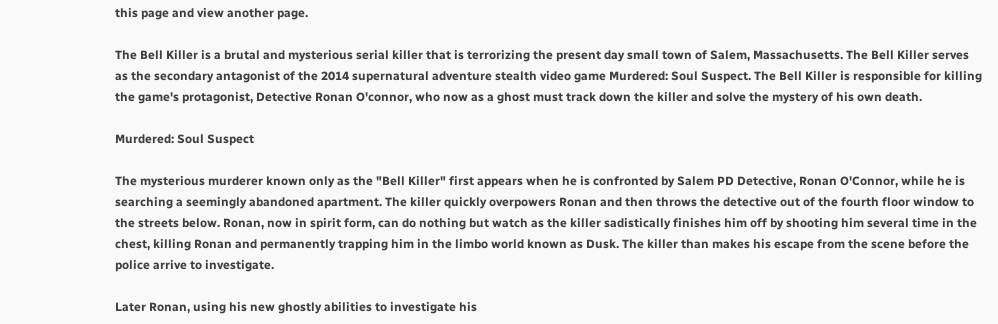this page and view another page.

The Bell Killer is a brutal and mysterious serial killer that is terrorizing the present day small town of Salem, Massachusetts. The Bell Killer serves as the secondary antagonist of the 2014 supernatural adventure stealth video game Murdered: Soul Suspect. The Bell Killer is responsible for killing the game's protagonist, Detective Ronan O'connor, who now as a ghost must track down the killer and solve the mystery of his own death.

Murdered: Soul Suspect

The mysterious murderer known only as the "Bell Killer" first appears when he is confronted by Salem PD Detective, Ronan O'Connor, while he is searching a seemingly abandoned apartment. The killer quickly overpowers Ronan and then throws the detective out of the fourth floor window to the streets below. Ronan, now in spirit form, can do nothing but watch as the killer sadistically finishes him off by shooting him several time in the chest, killing Ronan and permanently trapping him in the limbo world known as Dusk. The killer than makes his escape from the scene before the police arrive to investigate.

Later Ronan, using his new ghostly abilities to investigate his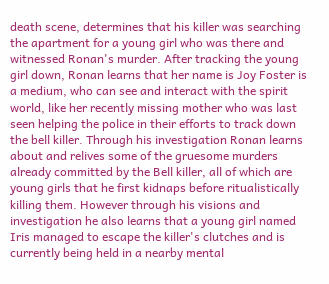death scene, determines that his killer was searching the apartment for a young girl who was there and witnessed Ronan's murder. After tracking the young girl down, Ronan learns that her name is Joy Foster is a medium, who can see and interact with the spirit world, like her recently missing mother who was last seen helping the police in their efforts to track down the bell killer. Through his investigation Ronan learns about and relives some of the gruesome murders already committed by the Bell killer, all of which are young girls that he first kidnaps before ritualistically killing them. However through his visions and investigation he also learns that a young girl named Iris managed to escape the killer's clutches and is currently being held in a nearby mental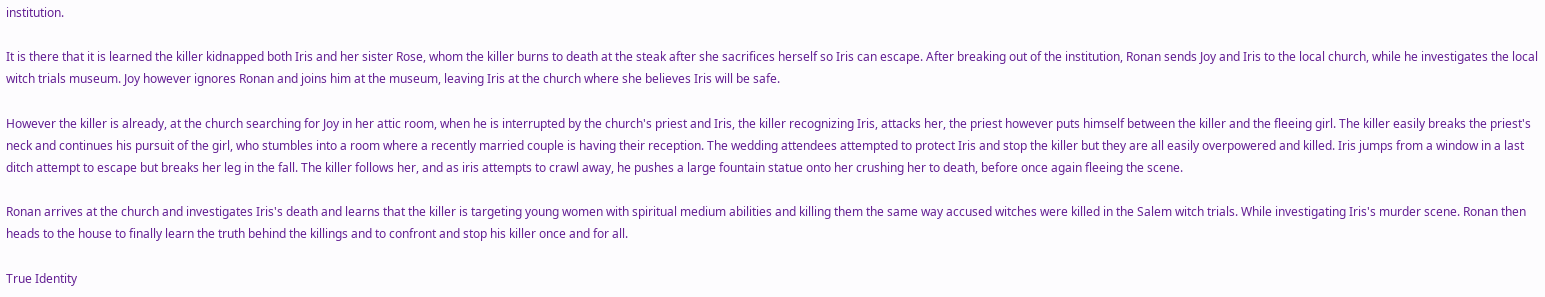institution.

It is there that it is learned the killer kidnapped both Iris and her sister Rose, whom the killer burns to death at the steak after she sacrifices herself so Iris can escape. After breaking out of the institution, Ronan sends Joy and Iris to the local church, while he investigates the local witch trials museum. Joy however ignores Ronan and joins him at the museum, leaving Iris at the church where she believes Iris will be safe.

However the killer is already, at the church searching for Joy in her attic room, when he is interrupted by the church's priest and Iris, the killer recognizing Iris, attacks her, the priest however puts himself between the killer and the fleeing girl. The killer easily breaks the priest's neck and continues his pursuit of the girl, who stumbles into a room where a recently married couple is having their reception. The wedding attendees attempted to protect Iris and stop the killer but they are all easily overpowered and killed. Iris jumps from a window in a last ditch attempt to escape but breaks her leg in the fall. The killer follows her, and as iris attempts to crawl away, he pushes a large fountain statue onto her crushing her to death, before once again fleeing the scene.

Ronan arrives at the church and investigates Iris's death and learns that the killer is targeting young women with spiritual medium abilities and killing them the same way accused witches were killed in the Salem witch trials. While investigating Iris's murder scene. Ronan then heads to the house to finally learn the truth behind the killings and to confront and stop his killer once and for all.

True Identity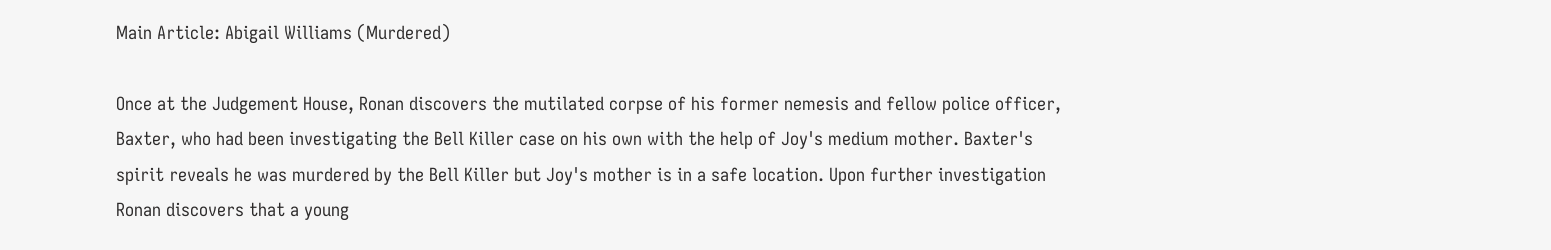Main Article: Abigail Williams (Murdered)

Once at the Judgement House, Ronan discovers the mutilated corpse of his former nemesis and fellow police officer, Baxter, who had been investigating the Bell Killer case on his own with the help of Joy's medium mother. Baxter's spirit reveals he was murdered by the Bell Killer but Joy's mother is in a safe location. Upon further investigation Ronan discovers that a young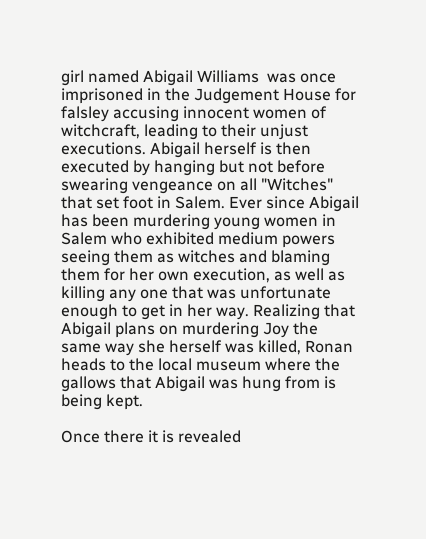girl named Abigail Williams  was once imprisoned in the Judgement House for falsley accusing innocent women of witchcraft, leading to their unjust executions. Abigail herself is then executed by hanging but not before swearing vengeance on all "Witches" that set foot in Salem. Ever since Abigail has been murdering young women in Salem who exhibited medium powers seeing them as witches and blaming them for her own execution, as well as killing any one that was unfortunate enough to get in her way. Realizing that Abigail plans on murdering Joy the same way she herself was killed, Ronan heads to the local museum where the gallows that Abigail was hung from is being kept.

Once there it is revealed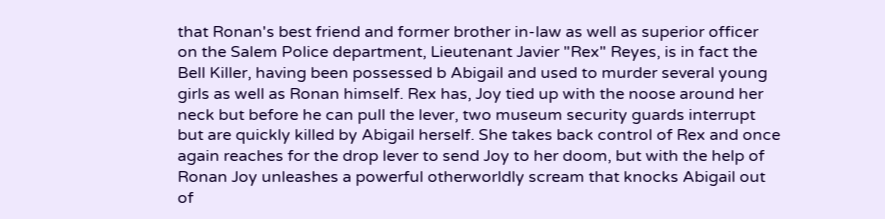that Ronan's best friend and former brother in-law as well as superior officer on the Salem Police department, Lieutenant Javier "Rex" Reyes, is in fact the Bell Killer, having been possessed b Abigail and used to murder several young girls as well as Ronan himself. Rex has, Joy tied up with the noose around her neck but before he can pull the lever, two museum security guards interrupt but are quickly killed by Abigail herself. She takes back control of Rex and once again reaches for the drop lever to send Joy to her doom, but with the help of Ronan Joy unleashes a powerful otherworldly scream that knocks Abigail out of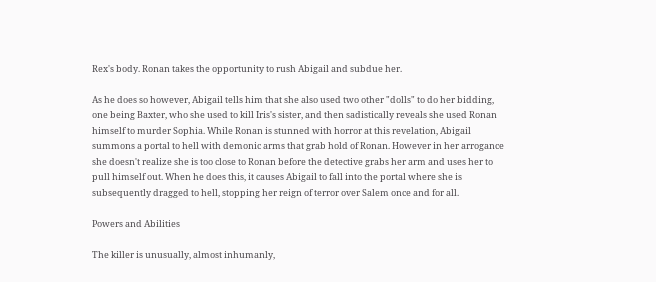Rex's body. Ronan takes the opportunity to rush Abigail and subdue her.

As he does so however, Abigail tells him that she also used two other "dolls" to do her bidding, one being Baxter, who she used to kill Iris's sister, and then sadistically reveals she used Ronan himself to murder Sophia. While Ronan is stunned with horror at this revelation, Abigail summons a portal to hell with demonic arms that grab hold of Ronan. However in her arrogance she doesn't realize she is too close to Ronan before the detective grabs her arm and uses her to pull himself out. When he does this, it causes Abigail to fall into the portal where she is subsequently dragged to hell, stopping her reign of terror over Salem once and for all.

Powers and Abilities

The killer is unusually, almost inhumanly,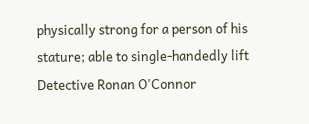physically strong for a person of his stature; able to single-handedly lift Detective Ronan O'Connor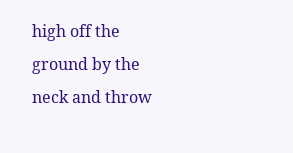high off the ground by the neck and throw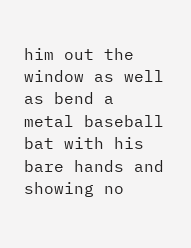him out the window as well as bend a metal baseball bat with his bare hands and showing no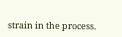strain in the process.